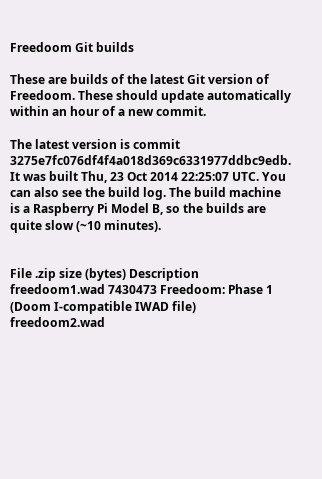Freedoom Git builds

These are builds of the latest Git version of Freedoom. These should update automatically within an hour of a new commit.

The latest version is commit 3275e7fc076df4f4a018d369c6331977ddbc9edb. It was built Thu, 23 Oct 2014 22:25:07 UTC. You can also see the build log. The build machine is a Raspberry Pi Model B, so the builds are quite slow (~10 minutes).


File .zip size (bytes) Description
freedoom1.wad 7430473 Freedoom: Phase 1 (Doom I-compatible IWAD file)
freedoom2.wad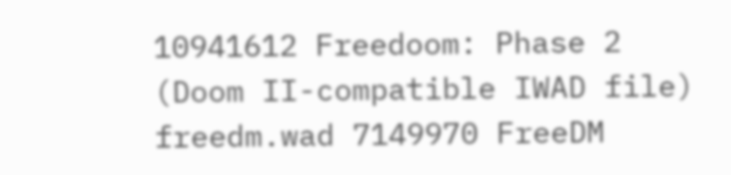10941612 Freedoom: Phase 2 (Doom II-compatible IWAD file)
freedm.wad 7149970 FreeDM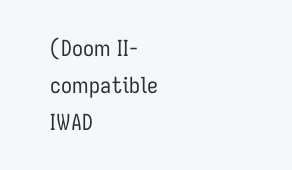(Doom II-compatible IWAD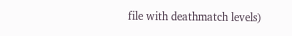file with deathmatch levels)